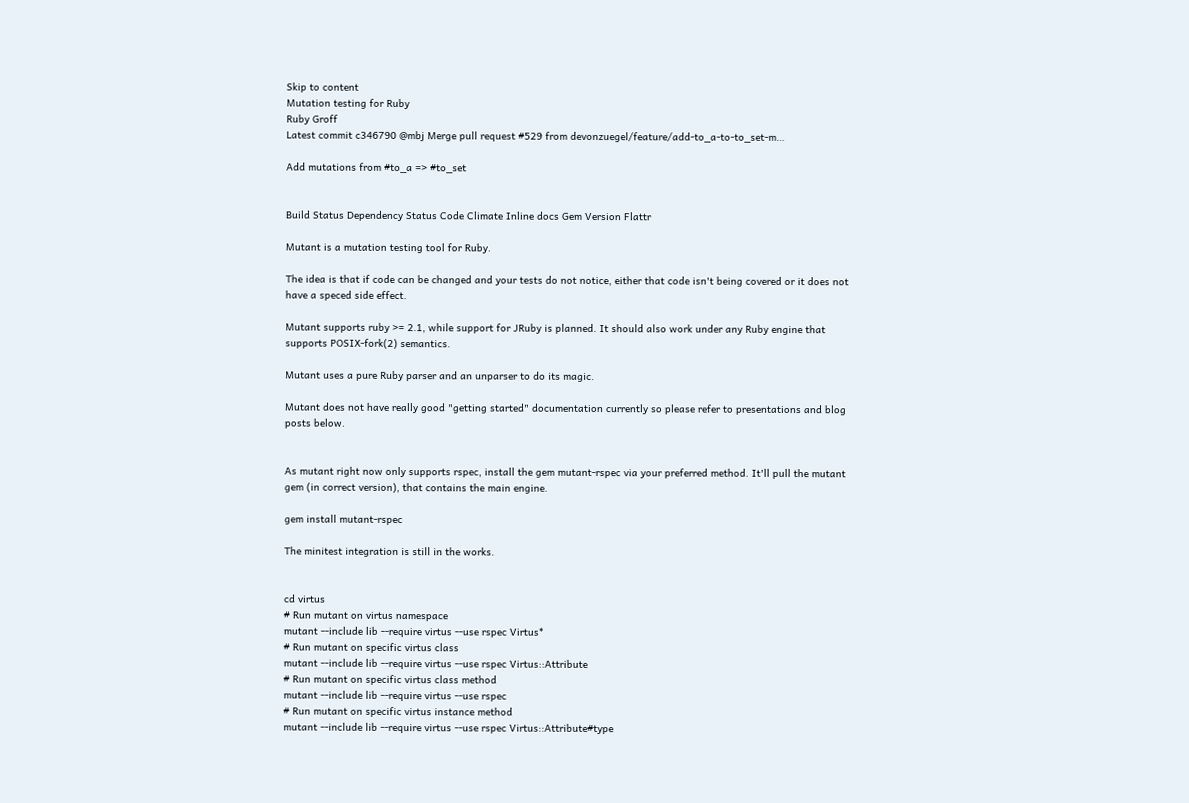Skip to content
Mutation testing for Ruby
Ruby Groff
Latest commit c346790 @mbj Merge pull request #529 from devonzuegel/feature/add-to_a-to-to_set-m…

Add mutations from #to_a => #to_set


Build Status Dependency Status Code Climate Inline docs Gem Version Flattr

Mutant is a mutation testing tool for Ruby.

The idea is that if code can be changed and your tests do not notice, either that code isn't being covered or it does not have a speced side effect.

Mutant supports ruby >= 2.1, while support for JRuby is planned. It should also work under any Ruby engine that supports POSIX-fork(2) semantics.

Mutant uses a pure Ruby parser and an unparser to do its magic.

Mutant does not have really good "getting started" documentation currently so please refer to presentations and blog posts below.


As mutant right now only supports rspec, install the gem mutant-rspec via your preferred method. It'll pull the mutant gem (in correct version), that contains the main engine.

gem install mutant-rspec

The minitest integration is still in the works.


cd virtus
# Run mutant on virtus namespace
mutant --include lib --require virtus --use rspec Virtus*
# Run mutant on specific virtus class
mutant --include lib --require virtus --use rspec Virtus::Attribute
# Run mutant on specific virtus class method
mutant --include lib --require virtus --use rspec
# Run mutant on specific virtus instance method
mutant --include lib --require virtus --use rspec Virtus::Attribute#type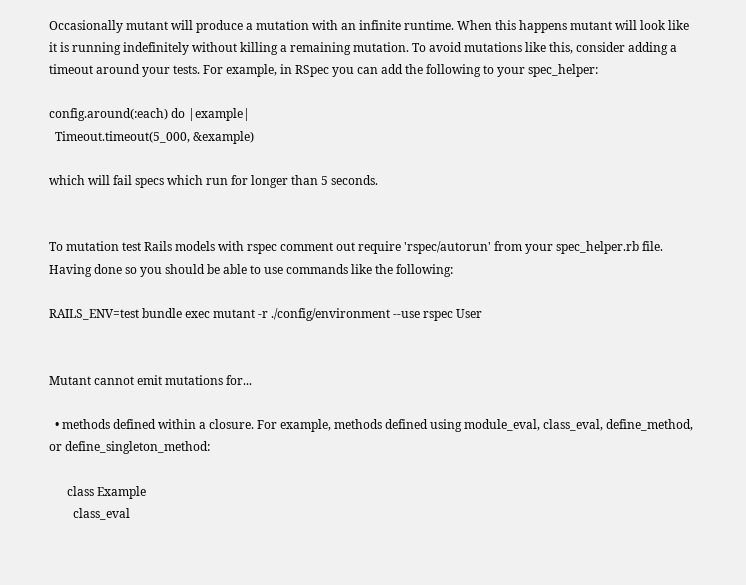Occasionally mutant will produce a mutation with an infinite runtime. When this happens mutant will look like it is running indefinitely without killing a remaining mutation. To avoid mutations like this, consider adding a timeout around your tests. For example, in RSpec you can add the following to your spec_helper:

config.around(:each) do |example|
  Timeout.timeout(5_000, &example)

which will fail specs which run for longer than 5 seconds.


To mutation test Rails models with rspec comment out require 'rspec/autorun' from your spec_helper.rb file. Having done so you should be able to use commands like the following:

RAILS_ENV=test bundle exec mutant -r ./config/environment --use rspec User


Mutant cannot emit mutations for...

  • methods defined within a closure. For example, methods defined using module_eval, class_eval, define_method, or define_singleton_method:

      class Example
        class_eval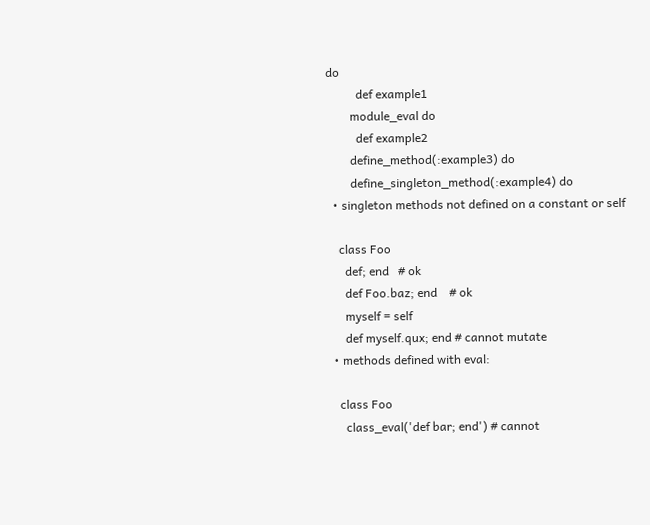do
          def example1
        module_eval do
          def example2
        define_method(:example3) do
        define_singleton_method(:example4) do
  • singleton methods not defined on a constant or self

    class Foo
      def; end   # ok
      def Foo.baz; end    # ok
      myself = self
      def myself.qux; end # cannot mutate
  • methods defined with eval:

    class Foo
      class_eval('def bar; end') # cannot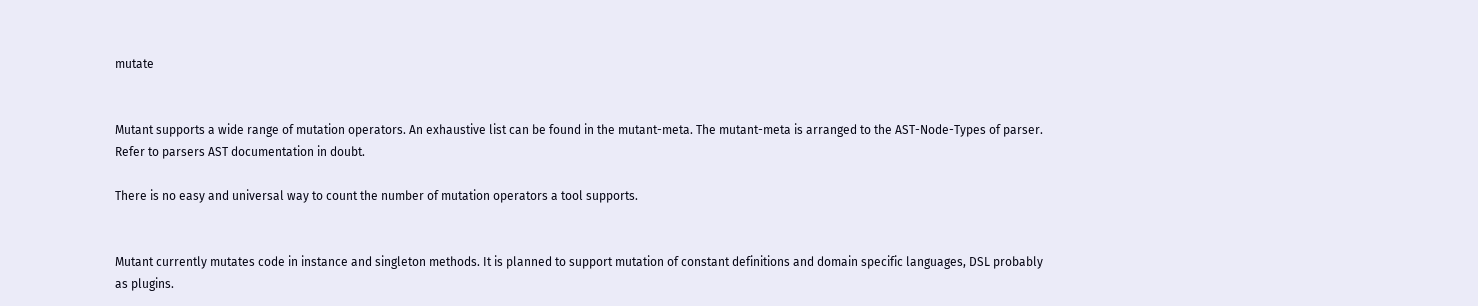mutate


Mutant supports a wide range of mutation operators. An exhaustive list can be found in the mutant-meta. The mutant-meta is arranged to the AST-Node-Types of parser. Refer to parsers AST documentation in doubt.

There is no easy and universal way to count the number of mutation operators a tool supports.


Mutant currently mutates code in instance and singleton methods. It is planned to support mutation of constant definitions and domain specific languages, DSL probably as plugins.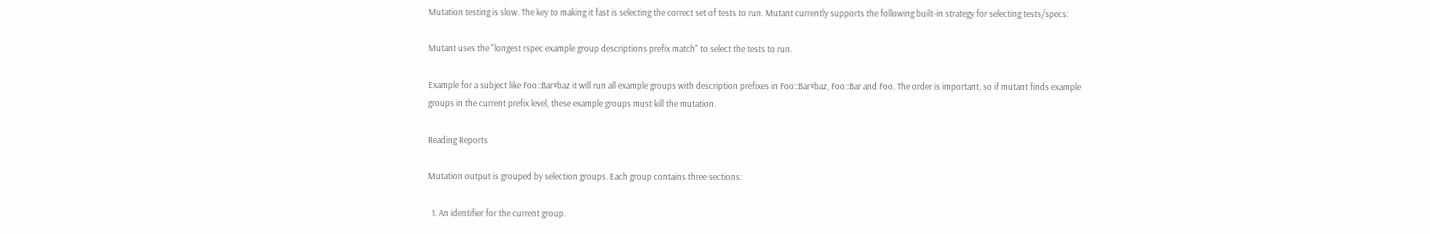Mutation testing is slow. The key to making it fast is selecting the correct set of tests to run. Mutant currently supports the following built-in strategy for selecting tests/specs:

Mutant uses the "longest rspec example group descriptions prefix match" to select the tests to run.

Example for a subject like Foo::Bar#baz it will run all example groups with description prefixes in Foo::Bar#baz, Foo::Bar and Foo. The order is important, so if mutant finds example groups in the current prefix level, these example groups must kill the mutation.

Reading Reports

Mutation output is grouped by selection groups. Each group contains three sections:

  1. An identifier for the current group.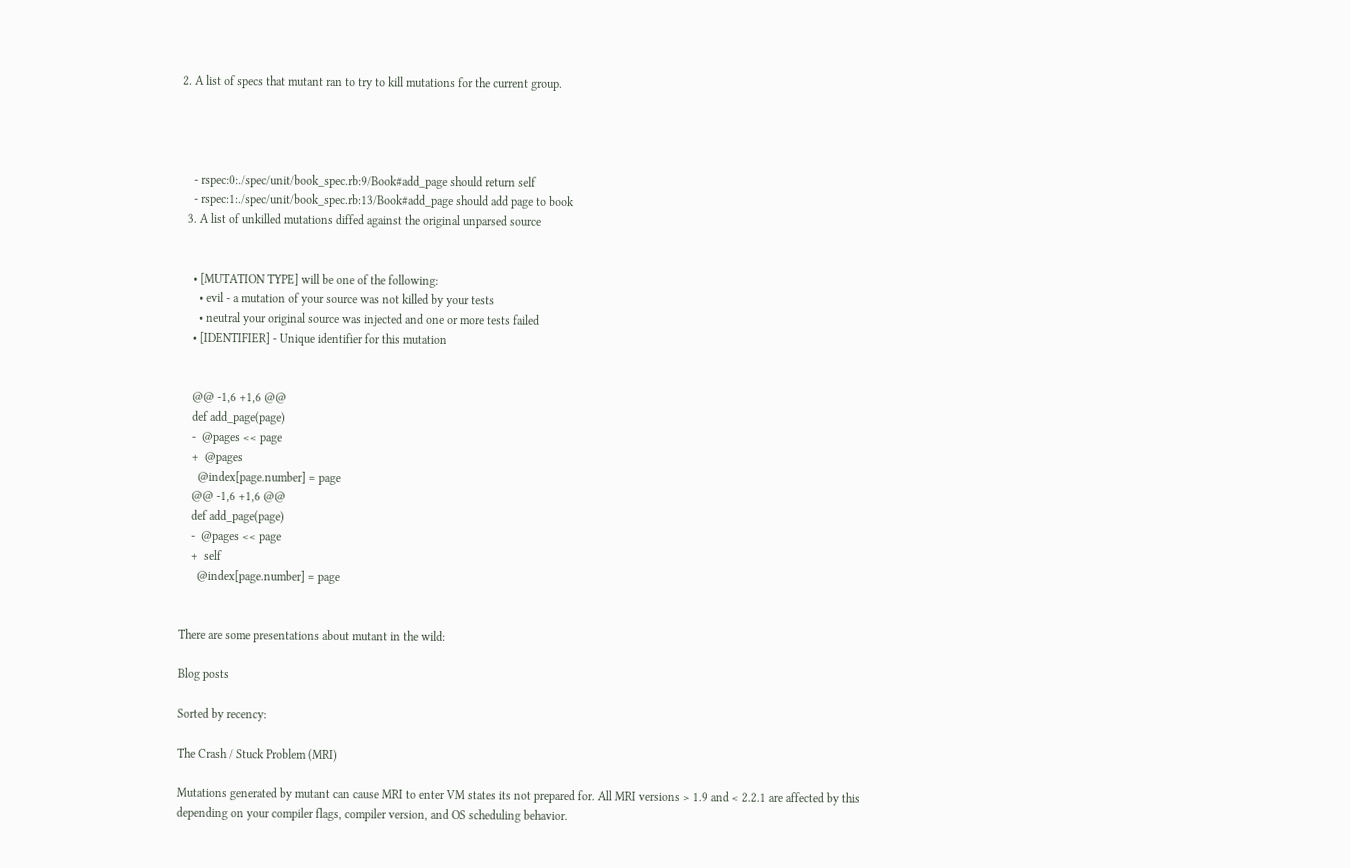2. A list of specs that mutant ran to try to kill mutations for the current group.




    - rspec:0:./spec/unit/book_spec.rb:9/Book#add_page should return self
    - rspec:1:./spec/unit/book_spec.rb:13/Book#add_page should add page to book
  3. A list of unkilled mutations diffed against the original unparsed source


    • [MUTATION TYPE] will be one of the following:
      • evil - a mutation of your source was not killed by your tests
      • neutral your original source was injected and one or more tests failed
    • [IDENTIFIER] - Unique identifier for this mutation


    @@ -1,6 +1,6 @@
    def add_page(page)
    -  @pages << page
    +  @pages
      @index[page.number] = page
    @@ -1,6 +1,6 @@
    def add_page(page)
    -  @pages << page
    +  self
      @index[page.number] = page


There are some presentations about mutant in the wild:

Blog posts

Sorted by recency:

The Crash / Stuck Problem (MRI)

Mutations generated by mutant can cause MRI to enter VM states its not prepared for. All MRI versions > 1.9 and < 2.2.1 are affected by this depending on your compiler flags, compiler version, and OS scheduling behavior.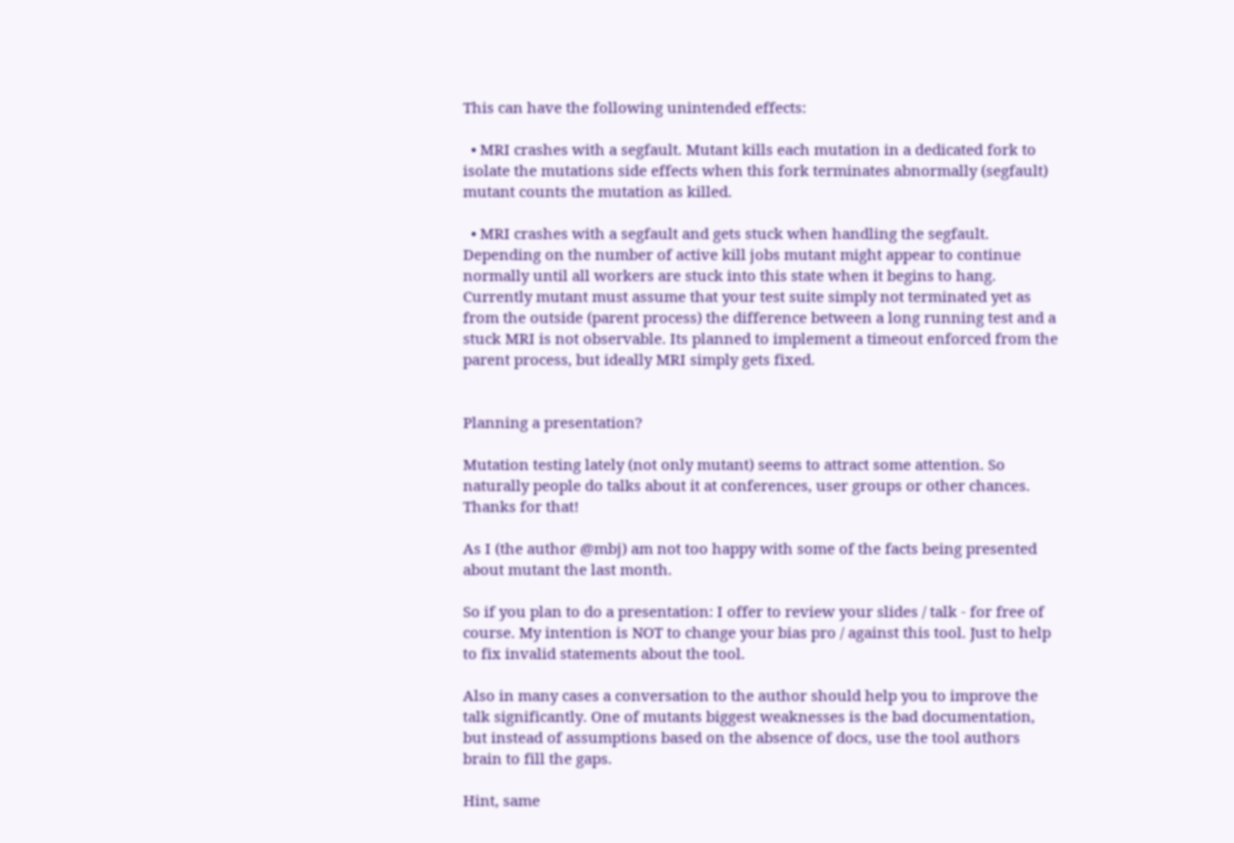This can have the following unintended effects:

  • MRI crashes with a segfault. Mutant kills each mutation in a dedicated fork to isolate the mutations side effects when this fork terminates abnormally (segfault) mutant counts the mutation as killed.

  • MRI crashes with a segfault and gets stuck when handling the segfault. Depending on the number of active kill jobs mutant might appear to continue normally until all workers are stuck into this state when it begins to hang. Currently mutant must assume that your test suite simply not terminated yet as from the outside (parent process) the difference between a long running test and a stuck MRI is not observable. Its planned to implement a timeout enforced from the parent process, but ideally MRI simply gets fixed.


Planning a presentation?

Mutation testing lately (not only mutant) seems to attract some attention. So naturally people do talks about it at conferences, user groups or other chances. Thanks for that!

As I (the author @mbj) am not too happy with some of the facts being presented about mutant the last month.

So if you plan to do a presentation: I offer to review your slides / talk - for free of course. My intention is NOT to change your bias pro / against this tool. Just to help to fix invalid statements about the tool.

Also in many cases a conversation to the author should help you to improve the talk significantly. One of mutants biggest weaknesses is the bad documentation, but instead of assumptions based on the absence of docs, use the tool authors brain to fill the gaps.

Hint, same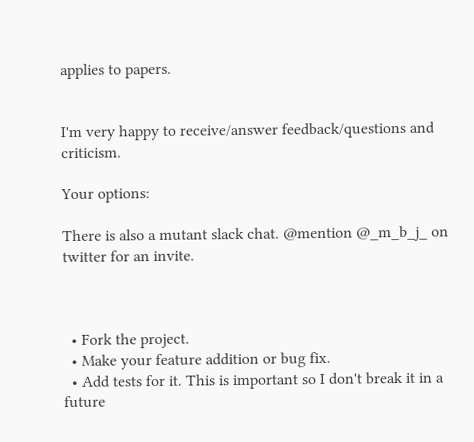applies to papers.


I'm very happy to receive/answer feedback/questions and criticism.

Your options:

There is also a mutant slack chat. @mention @_m_b_j_ on twitter for an invite.



  • Fork the project.
  • Make your feature addition or bug fix.
  • Add tests for it. This is important so I don't break it in a future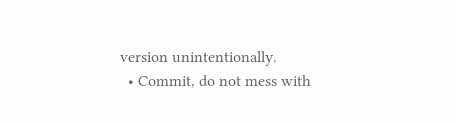version unintentionally.
  • Commit, do not mess with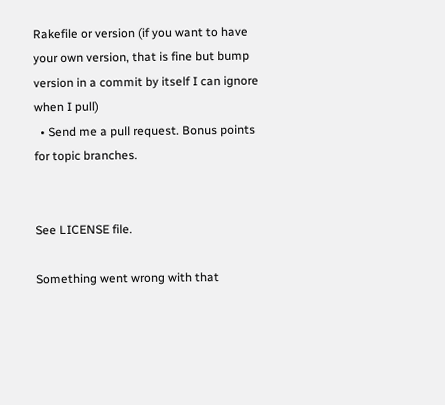Rakefile or version (if you want to have your own version, that is fine but bump version in a commit by itself I can ignore when I pull)
  • Send me a pull request. Bonus points for topic branches.


See LICENSE file.

Something went wrong with that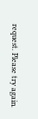request. Please try again.